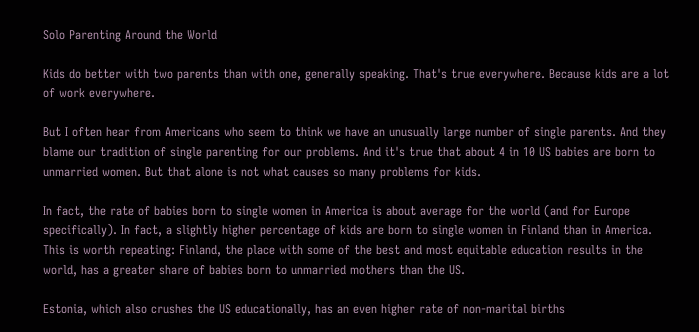Solo Parenting Around the World

Kids do better with two parents than with one, generally speaking. That's true everywhere. Because kids are a lot of work everywhere.

But I often hear from Americans who seem to think we have an unusually large number of single parents. And they blame our tradition of single parenting for our problems. And it's true that about 4 in 10 US babies are born to unmarried women. But that alone is not what causes so many problems for kids.

In fact, the rate of babies born to single women in America is about average for the world (and for Europe specifically). In fact, a slightly higher percentage of kids are born to single women in Finland than in America. This is worth repeating: Finland, the place with some of the best and most equitable education results in the world, has a greater share of babies born to unmarried mothers than the US.

Estonia, which also crushes the US educationally, has an even higher rate of non-marital births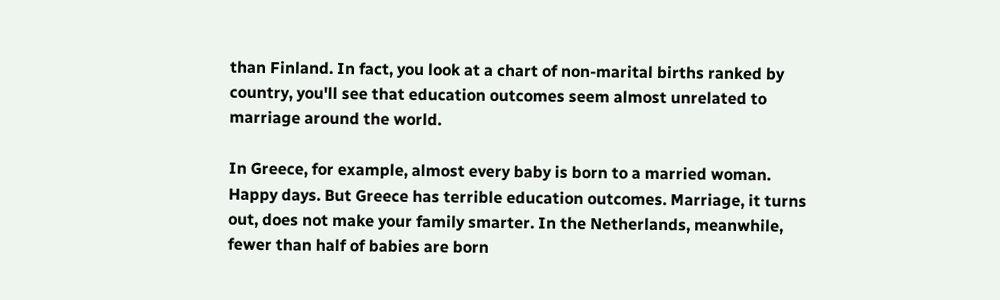than Finland. In fact, you look at a chart of non-marital births ranked by country, you'll see that education outcomes seem almost unrelated to marriage around the world.

In Greece, for example, almost every baby is born to a married woman. Happy days. But Greece has terrible education outcomes. Marriage, it turns out, does not make your family smarter. In the Netherlands, meanwhile, fewer than half of babies are born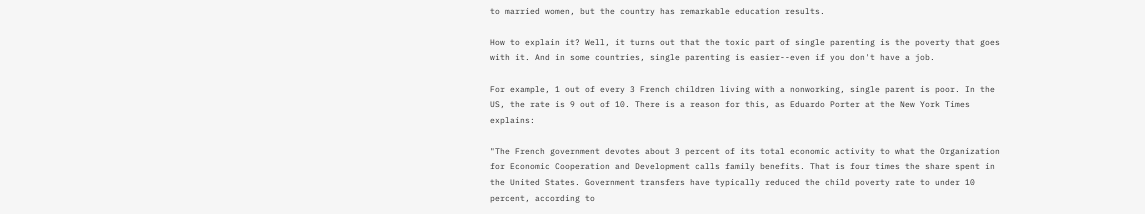to married women, but the country has remarkable education results.

How to explain it? Well, it turns out that the toxic part of single parenting is the poverty that goes with it. And in some countries, single parenting is easier--even if you don't have a job.

For example, 1 out of every 3 French children living with a nonworking, single parent is poor. In the US, the rate is 9 out of 10. There is a reason for this, as Eduardo Porter at the New York Times explains:

"The French government devotes about 3 percent of its total economic activity to what the Organization for Economic Cooperation and Development calls family benefits. That is four times the share spent in the United States. Government transfers have typically reduced the child poverty rate to under 10 percent, according to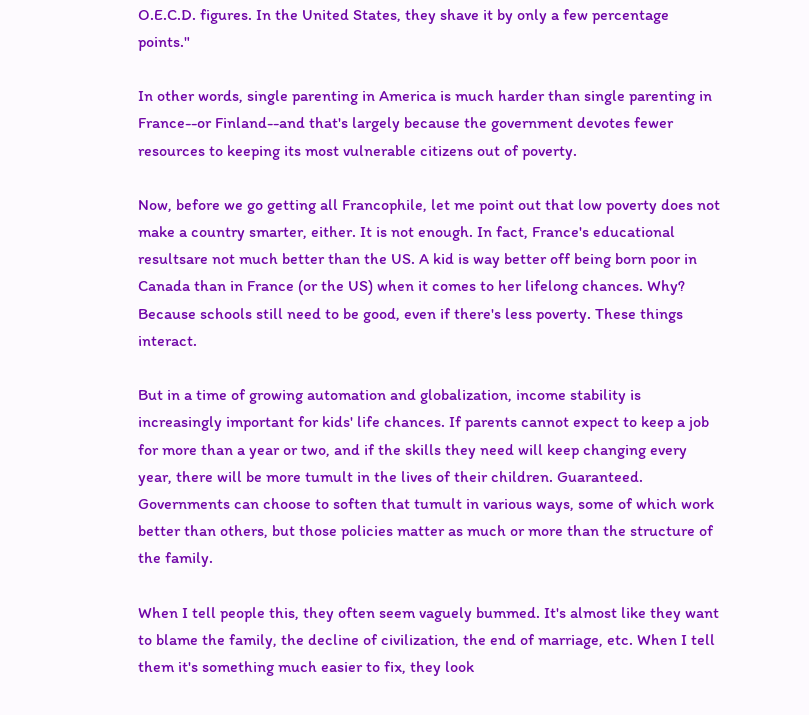O.E.C.D. figures. In the United States, they shave it by only a few percentage points."

In other words, single parenting in America is much harder than single parenting in France--or Finland--and that's largely because the government devotes fewer resources to keeping its most vulnerable citizens out of poverty.

Now, before we go getting all Francophile, let me point out that low poverty does not make a country smarter, either. It is not enough. In fact, France's educational resultsare not much better than the US. A kid is way better off being born poor in Canada than in France (or the US) when it comes to her lifelong chances. Why? Because schools still need to be good, even if there's less poverty. These things interact.

But in a time of growing automation and globalization, income stability is increasingly important for kids' life chances. If parents cannot expect to keep a job for more than a year or two, and if the skills they need will keep changing every year, there will be more tumult in the lives of their children. Guaranteed. Governments can choose to soften that tumult in various ways, some of which work better than others, but those policies matter as much or more than the structure of the family.

When I tell people this, they often seem vaguely bummed. It's almost like they want to blame the family, the decline of civilization, the end of marriage, etc. When I tell them it's something much easier to fix, they look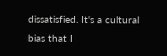dissatisfied. It's a cultural bias that I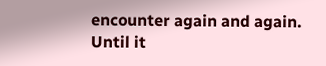encounter again and again. Until it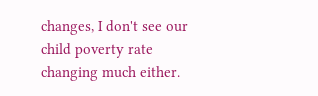changes, I don't see our child poverty rate changing much either.